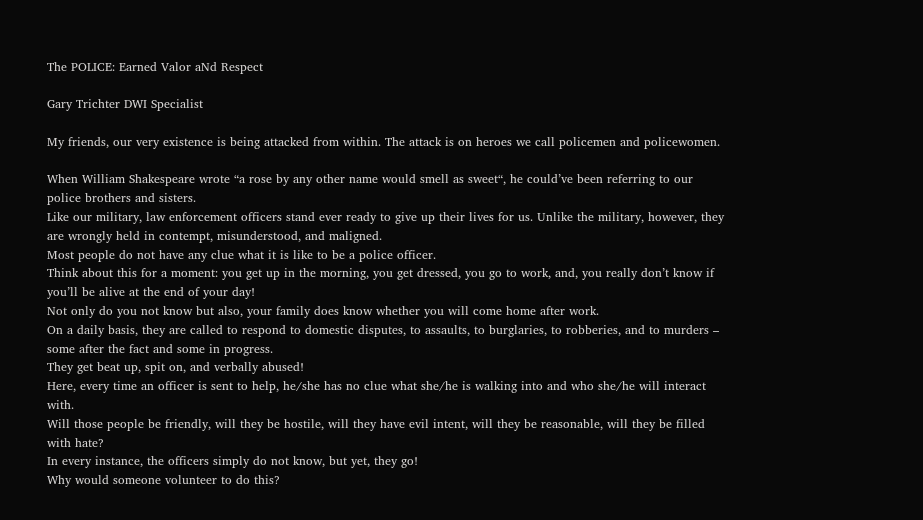The POLICE: Earned Valor aNd Respect

Gary Trichter DWI Specialist

My friends, our very existence is being attacked from within. The attack is on heroes we call policemen and policewomen.

When William Shakespeare wrote “a rose by any other name would smell as sweet“, he could’ve been referring to our police brothers and sisters.
Like our military, law enforcement officers stand ever ready to give up their lives for us. Unlike the military, however, they are wrongly held in contempt, misunderstood, and maligned.
Most people do not have any clue what it is like to be a police officer.
Think about this for a moment: you get up in the morning, you get dressed, you go to work, and, you really don’t know if you’ll be alive at the end of your day!
Not only do you not know but also, your family does know whether you will come home after work.
On a daily basis, they are called to respond to domestic disputes, to assaults, to burglaries, to robberies, and to murders – some after the fact and some in progress.
They get beat up, spit on, and verbally abused!
Here, every time an officer is sent to help, he/she has no clue what she/he is walking into and who she/he will interact with.
Will those people be friendly, will they be hostile, will they have evil intent, will they be reasonable, will they be filled with hate?
In every instance, the officers simply do not know, but yet, they go!
Why would someone volunteer to do this?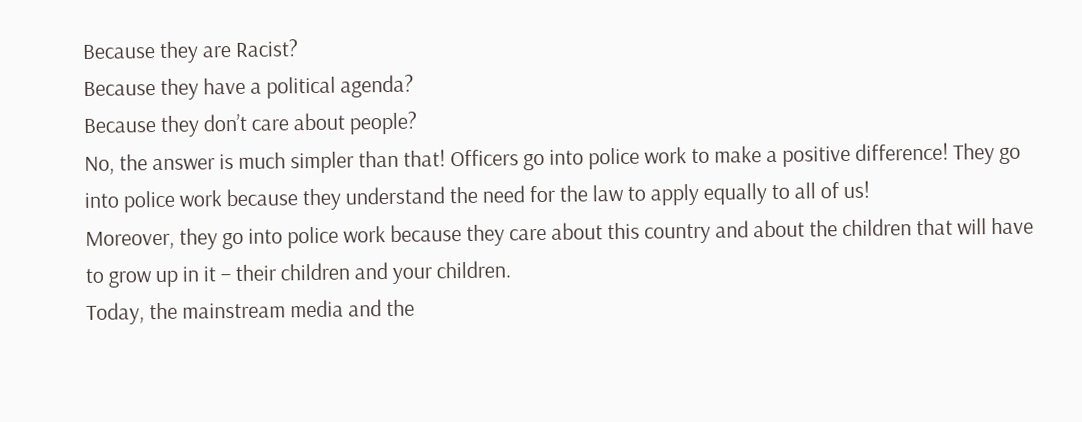Because they are Racist?
Because they have a political agenda?
Because they don’t care about people?
No, the answer is much simpler than that! Officers go into police work to make a positive difference! They go into police work because they understand the need for the law to apply equally to all of us!
Moreover, they go into police work because they care about this country and about the children that will have to grow up in it – their children and your children.
Today, the mainstream media and the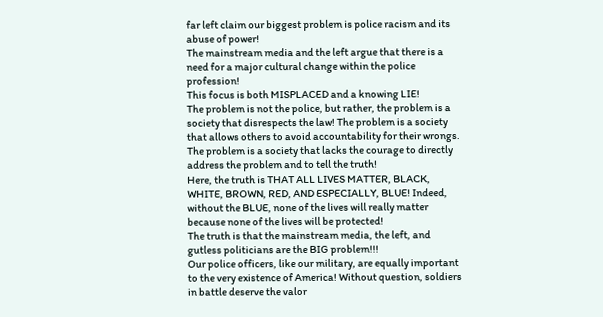far left claim our biggest problem is police racism and its abuse of power!
The mainstream media and the left argue that there is a need for a major cultural change within the police profession!
This focus is both MISPLACED and a knowing LIE!
The problem is not the police, but rather, the problem is a society that disrespects the law! The problem is a society that allows others to avoid accountability for their wrongs.
The problem is a society that lacks the courage to directly address the problem and to tell the truth!
Here, the truth is THAT ALL LIVES MATTER, BLACK, WHITE, BROWN, RED, AND ESPECIALLY, BLUE! Indeed, without the BLUE, none of the lives will really matter because none of the lives will be protected!
The truth is that the mainstream media, the left, and gutless politicians are the BIG problem!!!
Our police officers, like our military, are equally important to the very existence of America! Without question, soldiers in battle deserve the valor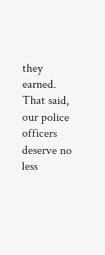they earned. That said, our police officers deserve no less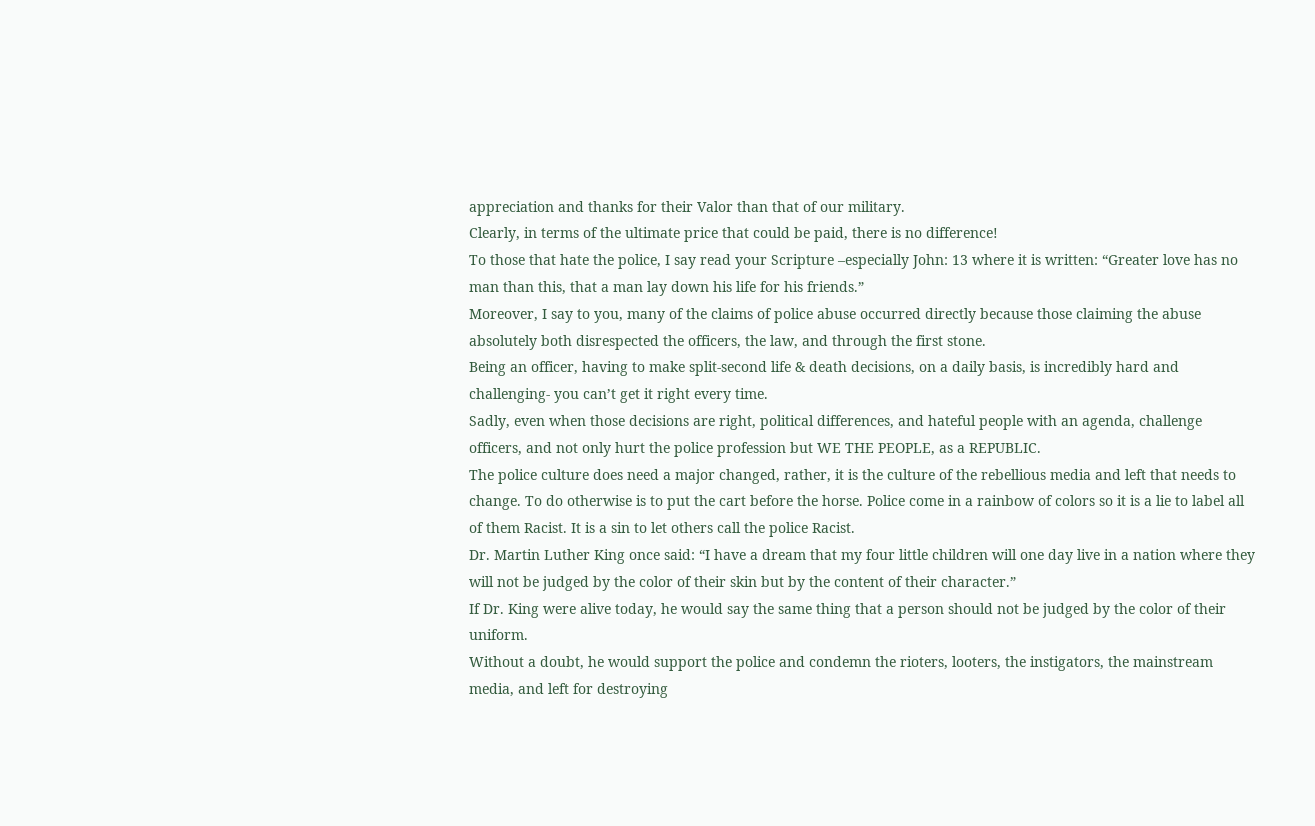appreciation and thanks for their Valor than that of our military.
Clearly, in terms of the ultimate price that could be paid, there is no difference!
To those that hate the police, I say read your Scripture –especially John: 13 where it is written: “Greater love has no man than this, that a man lay down his life for his friends.”
Moreover, I say to you, many of the claims of police abuse occurred directly because those claiming the abuse absolutely both disrespected the officers, the law, and through the first stone.
Being an officer, having to make split-second life & death decisions, on a daily basis, is incredibly hard and challenging- you can’t get it right every time.
Sadly, even when those decisions are right, political differences, and hateful people with an agenda, challenge officers, and not only hurt the police profession but WE THE PEOPLE, as a REPUBLIC.
The police culture does need a major changed, rather, it is the culture of the rebellious media and left that needs to change. To do otherwise is to put the cart before the horse. Police come in a rainbow of colors so it is a lie to label all of them Racist. It is a sin to let others call the police Racist.
Dr. Martin Luther King once said: “I have a dream that my four little children will one day live in a nation where they will not be judged by the color of their skin but by the content of their character.”
If Dr. King were alive today, he would say the same thing that a person should not be judged by the color of their uniform.
Without a doubt, he would support the police and condemn the rioters, looters, the instigators, the mainstream media, and left for destroying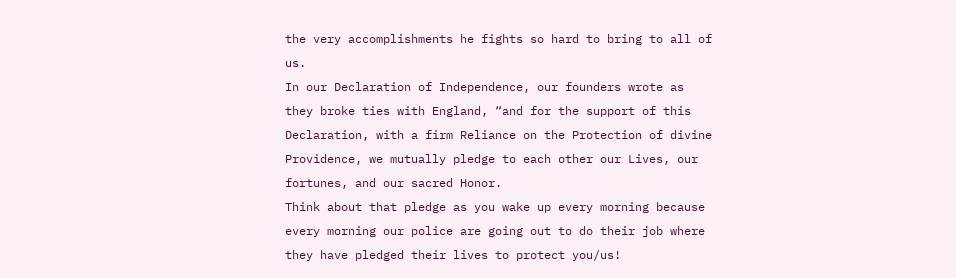the very accomplishments he fights so hard to bring to all of us.
In our Declaration of Independence, our founders wrote as they broke ties with England, “and for the support of this Declaration, with a firm Reliance on the Protection of divine Providence, we mutually pledge to each other our Lives, our fortunes, and our sacred Honor.
Think about that pledge as you wake up every morning because every morning our police are going out to do their job where they have pledged their lives to protect you/us!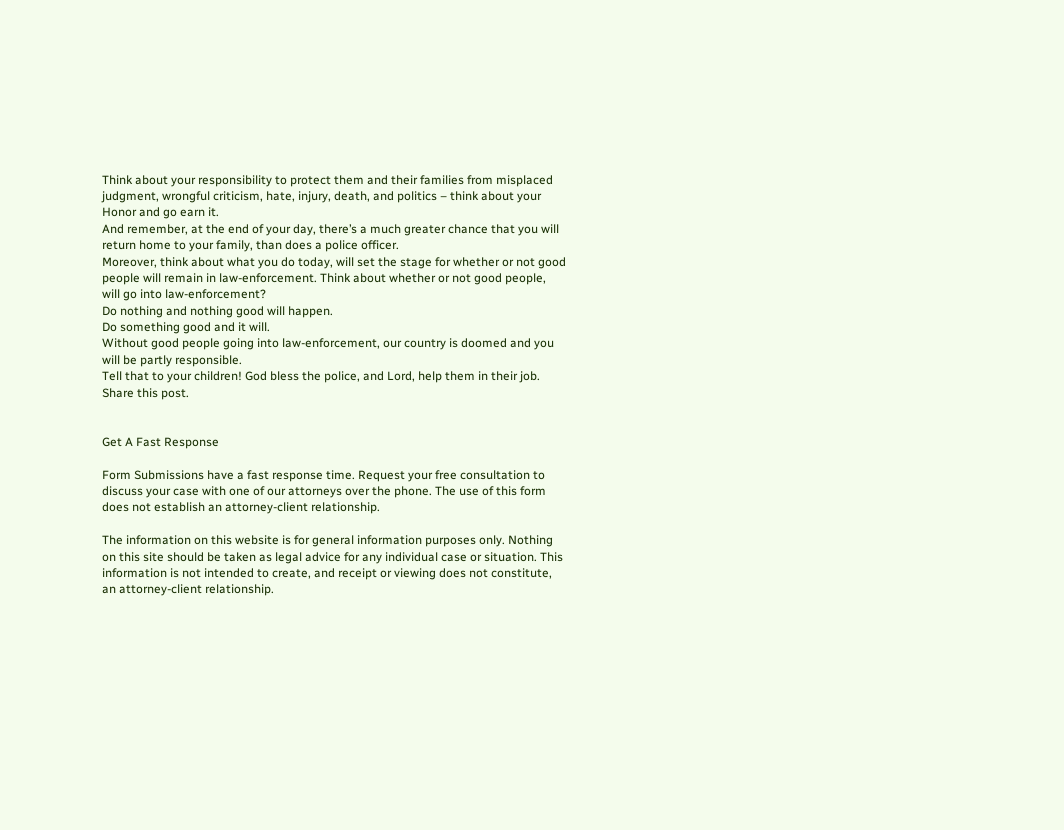Think about your responsibility to protect them and their families from misplaced judgment, wrongful criticism, hate, injury, death, and politics – think about your Honor and go earn it.
And remember, at the end of your day, there’s a much greater chance that you will return home to your family, than does a police officer.
Moreover, think about what you do today, will set the stage for whether or not good people will remain in law-enforcement. Think about whether or not good people, will go into law-enforcement?
Do nothing and nothing good will happen.
Do something good and it will.
Without good people going into law-enforcement, our country is doomed and you will be partly responsible.
Tell that to your children! God bless the police, and Lord, help them in their job.
Share this post.


Get A Fast Response

Form Submissions have a fast response time. Request your free consultation to discuss your case with one of our attorneys over the phone. The use of this form does not establish an attorney-client relationship.

The information on this website is for general information purposes only. Nothing on this site should be taken as legal advice for any individual case or situation. This information is not intended to create, and receipt or viewing does not constitute, an attorney-client relationship.